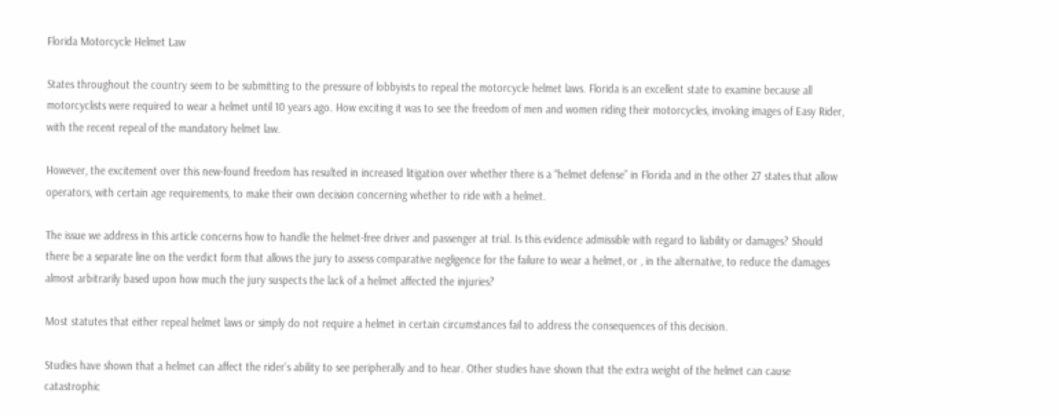Florida Motorcycle Helmet Law

States throughout the country seem to be submitting to the pressure of lobbyists to repeal the motorcycle helmet laws. Florida is an excellent state to examine because all motorcyclists were required to wear a helmet until 10 years ago. How exciting it was to see the freedom of men and women riding their motorcycles, invoking images of Easy Rider, with the recent repeal of the mandatory helmet law.

However, the excitement over this new-found freedom has resulted in increased litigation over whether there is a “helmet defense” in Florida and in the other 27 states that allow operators, with certain age requirements, to make their own decision concerning whether to ride with a helmet.

The issue we address in this article concerns how to handle the helmet-free driver and passenger at trial. Is this evidence admissible with regard to liability or damages? Should there be a separate line on the verdict form that allows the jury to assess comparative negligence for the failure to wear a helmet, or , in the alternative, to reduce the damages almost arbitrarily based upon how much the jury suspects the lack of a helmet affected the injuries?

Most statutes that either repeal helmet laws or simply do not require a helmet in certain circumstances fail to address the consequences of this decision.

Studies have shown that a helmet can affect the rider’s ability to see peripherally and to hear. Other studies have shown that the extra weight of the helmet can cause catastrophic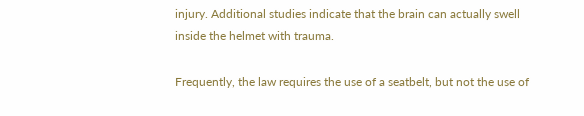injury. Additional studies indicate that the brain can actually swell inside the helmet with trauma.

Frequently, the law requires the use of a seatbelt, but not the use of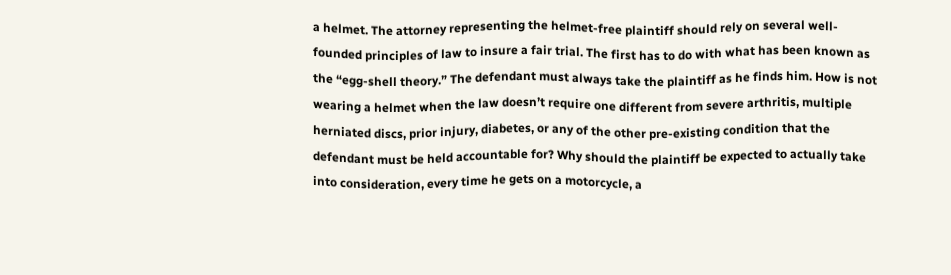a helmet. The attorney representing the helmet-free plaintiff should rely on several well-founded principles of law to insure a fair trial. The first has to do with what has been known as the “egg-shell theory.” The defendant must always take the plaintiff as he finds him. How is not wearing a helmet when the law doesn’t require one different from severe arthritis, multiple herniated discs, prior injury, diabetes, or any of the other pre-existing condition that the defendant must be held accountable for? Why should the plaintiff be expected to actually take into consideration, every time he gets on a motorcycle, a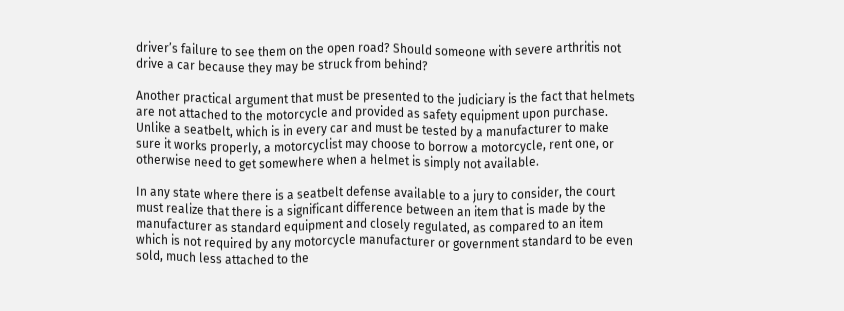driver’s failure to see them on the open road? Should someone with severe arthritis not drive a car because they may be struck from behind?

Another practical argument that must be presented to the judiciary is the fact that helmets are not attached to the motorcycle and provided as safety equipment upon purchase. Unlike a seatbelt, which is in every car and must be tested by a manufacturer to make sure it works properly, a motorcyclist may choose to borrow a motorcycle, rent one, or otherwise need to get somewhere when a helmet is simply not available.

In any state where there is a seatbelt defense available to a jury to consider, the court must realize that there is a significant difference between an item that is made by the manufacturer as standard equipment and closely regulated, as compared to an item which is not required by any motorcycle manufacturer or government standard to be even sold, much less attached to the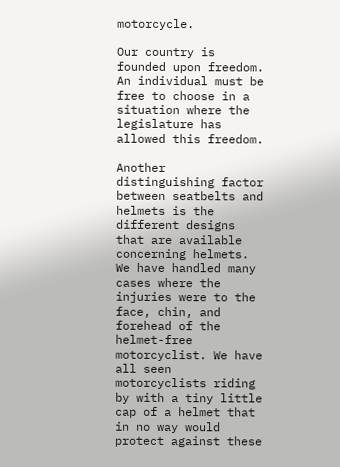motorcycle.

Our country is founded upon freedom. An individual must be free to choose in a situation where the legislature has allowed this freedom.

Another distinguishing factor between seatbelts and helmets is the different designs that are available concerning helmets. We have handled many cases where the injuries were to the face, chin, and forehead of the helmet-free motorcyclist. We have all seen motorcyclists riding by with a tiny little cap of a helmet that in no way would protect against these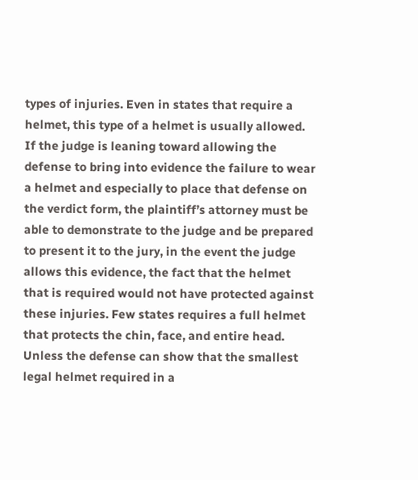types of injuries. Even in states that require a helmet, this type of a helmet is usually allowed. If the judge is leaning toward allowing the defense to bring into evidence the failure to wear a helmet and especially to place that defense on the verdict form, the plaintiff’s attorney must be able to demonstrate to the judge and be prepared to present it to the jury, in the event the judge allows this evidence, the fact that the helmet that is required would not have protected against these injuries. Few states requires a full helmet that protects the chin, face, and entire head. Unless the defense can show that the smallest legal helmet required in a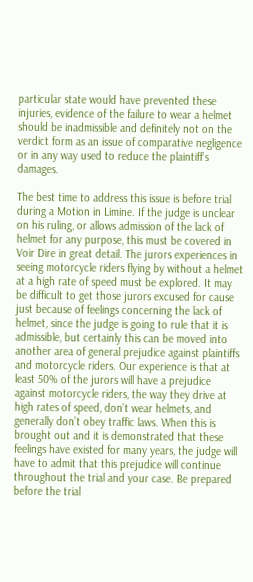particular state would have prevented these injuries, evidence of the failure to wear a helmet should be inadmissible and definitely not on the verdict form as an issue of comparative negligence or in any way used to reduce the plaintiff’s damages.

The best time to address this issue is before trial during a Motion in Limine. If the judge is unclear on his ruling, or allows admission of the lack of helmet for any purpose, this must be covered in Voir Dire in great detail. The jurors experiences in seeing motorcycle riders flying by without a helmet at a high rate of speed must be explored. It may be difficult to get those jurors excused for cause just because of feelings concerning the lack of helmet, since the judge is going to rule that it is admissible, but certainly this can be moved into another area of general prejudice against plaintiffs and motorcycle riders. Our experience is that at least 50% of the jurors will have a prejudice against motorcycle riders, the way they drive at high rates of speed, don’t wear helmets, and generally don’t obey traffic laws. When this is brought out and it is demonstrated that these feelings have existed for many years, the judge will have to admit that this prejudice will continue throughout the trial and your case. Be prepared before the trial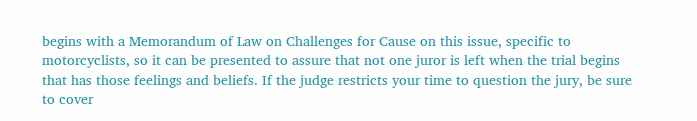begins with a Memorandum of Law on Challenges for Cause on this issue, specific to motorcyclists, so it can be presented to assure that not one juror is left when the trial begins that has those feelings and beliefs. If the judge restricts your time to question the jury, be sure to cover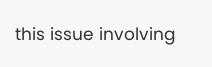this issue involving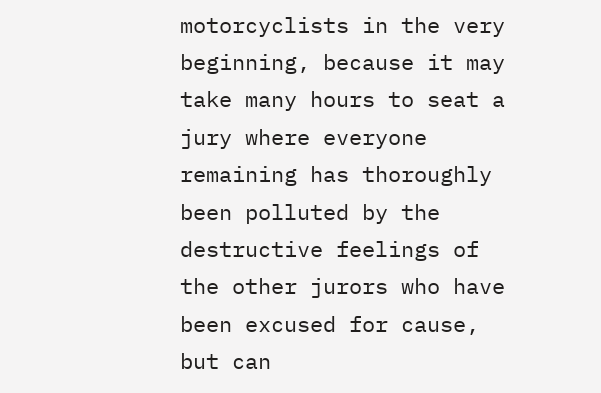motorcyclists in the very beginning, because it may take many hours to seat a jury where everyone remaining has thoroughly been polluted by the destructive feelings of the other jurors who have been excused for cause, but can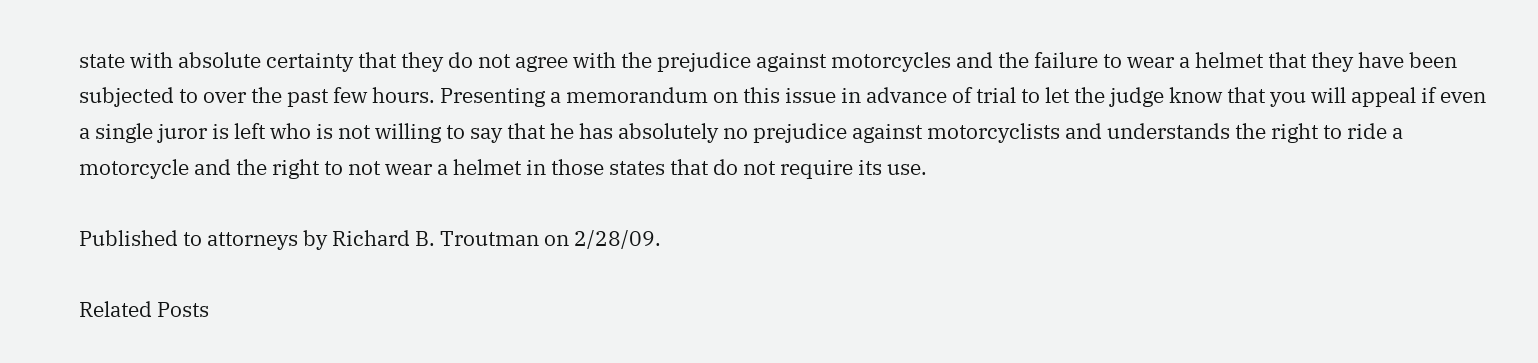state with absolute certainty that they do not agree with the prejudice against motorcycles and the failure to wear a helmet that they have been subjected to over the past few hours. Presenting a memorandum on this issue in advance of trial to let the judge know that you will appeal if even a single juror is left who is not willing to say that he has absolutely no prejudice against motorcyclists and understands the right to ride a motorcycle and the right to not wear a helmet in those states that do not require its use.

Published to attorneys by Richard B. Troutman on 2/28/09.

Related Posts